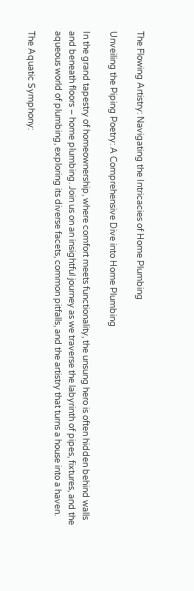The Flowing Artistry: Navigating the Intricacies of Home Plumbing

Unveiling the Piping Poetry: A Comprehensive Dive into Home Plumbing

In the grand tapestry of homeownership, where comfort meets functionality, the unsung hero is often hidden behind walls and beneath floors – home plumbing. Join us on an insightful journey as we traverse the labyrinth of pipes, fixtures, and the aqueous world of plumbing, exploring its diverse facets, common pitfalls, and the artistry that turns a house into a haven.

The Aquatic Symphony: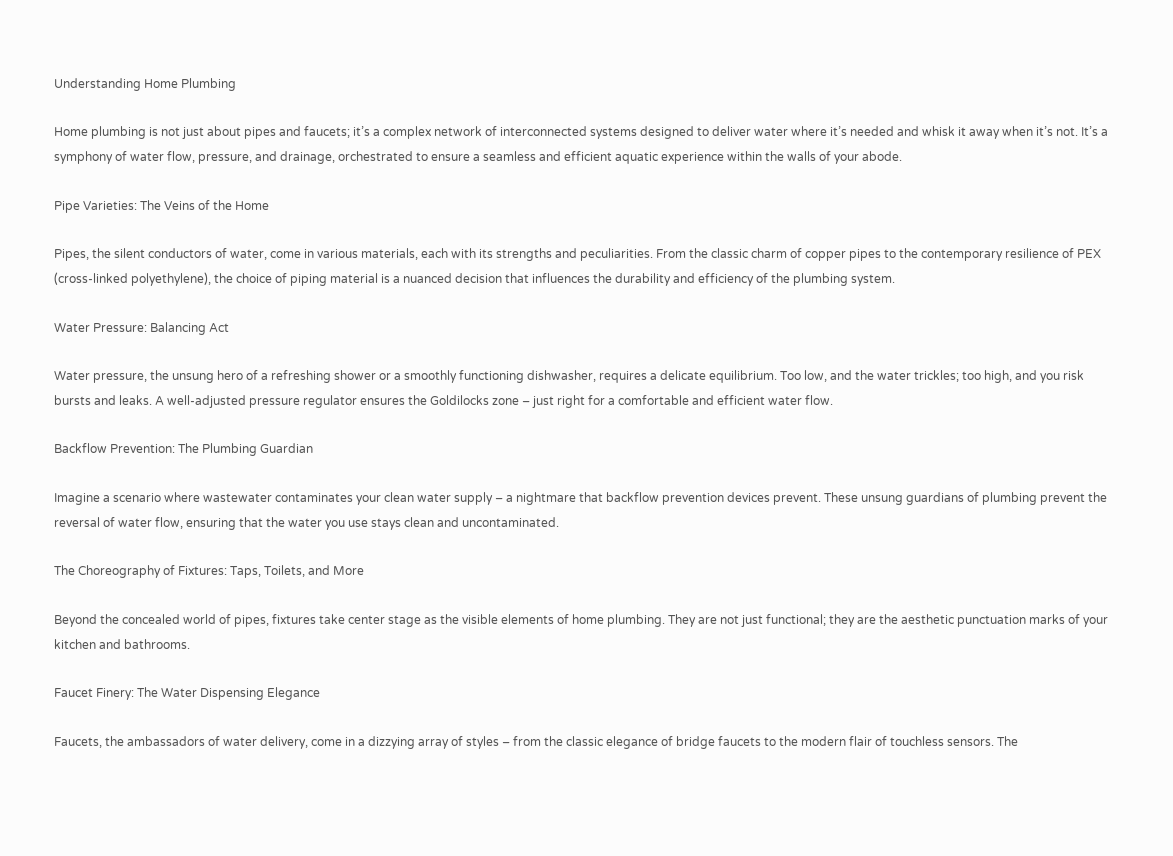Understanding Home Plumbing

Home plumbing is not just about pipes and faucets; it’s a complex network of interconnected systems designed to deliver water where it’s needed and whisk it away when it’s not. It’s a symphony of water flow, pressure, and drainage, orchestrated to ensure a seamless and efficient aquatic experience within the walls of your abode.

Pipe Varieties: The Veins of the Home

Pipes, the silent conductors of water, come in various materials, each with its strengths and peculiarities. From the classic charm of copper pipes to the contemporary resilience of PEX (cross-linked polyethylene), the choice of piping material is a nuanced decision that influences the durability and efficiency of the plumbing system.

Water Pressure: Balancing Act

Water pressure, the unsung hero of a refreshing shower or a smoothly functioning dishwasher, requires a delicate equilibrium. Too low, and the water trickles; too high, and you risk bursts and leaks. A well-adjusted pressure regulator ensures the Goldilocks zone – just right for a comfortable and efficient water flow.

Backflow Prevention: The Plumbing Guardian

Imagine a scenario where wastewater contaminates your clean water supply – a nightmare that backflow prevention devices prevent. These unsung guardians of plumbing prevent the reversal of water flow, ensuring that the water you use stays clean and uncontaminated.

The Choreography of Fixtures: Taps, Toilets, and More

Beyond the concealed world of pipes, fixtures take center stage as the visible elements of home plumbing. They are not just functional; they are the aesthetic punctuation marks of your kitchen and bathrooms.

Faucet Finery: The Water Dispensing Elegance

Faucets, the ambassadors of water delivery, come in a dizzying array of styles – from the classic elegance of bridge faucets to the modern flair of touchless sensors. The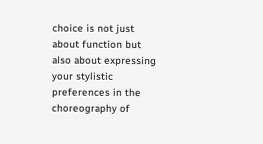choice is not just about function but also about expressing your stylistic preferences in the choreography of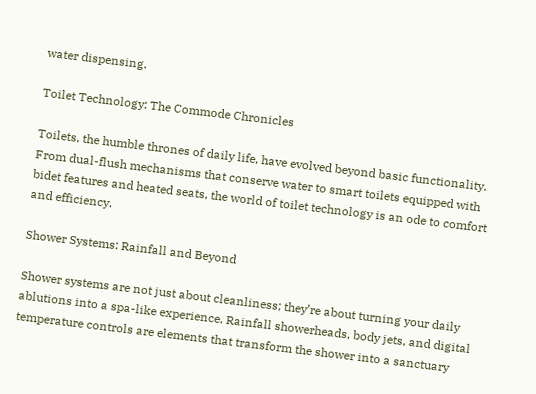water dispensing.

Toilet Technology: The Commode Chronicles

Toilets, the humble thrones of daily life, have evolved beyond basic functionality. From dual-flush mechanisms that conserve water to smart toilets equipped with bidet features and heated seats, the world of toilet technology is an ode to comfort and efficiency.

Shower Systems: Rainfall and Beyond

Shower systems are not just about cleanliness; they’re about turning your daily ablutions into a spa-like experience. Rainfall showerheads, body jets, and digital temperature controls are elements that transform the shower into a sanctuary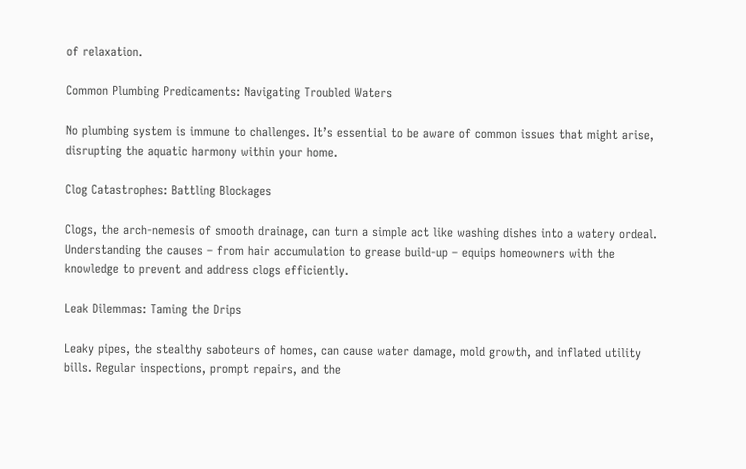of relaxation.

Common Plumbing Predicaments: Navigating Troubled Waters

No plumbing system is immune to challenges. It’s essential to be aware of common issues that might arise, disrupting the aquatic harmony within your home.

Clog Catastrophes: Battling Blockages

Clogs, the arch-nemesis of smooth drainage, can turn a simple act like washing dishes into a watery ordeal. Understanding the causes – from hair accumulation to grease build-up – equips homeowners with the knowledge to prevent and address clogs efficiently.

Leak Dilemmas: Taming the Drips

Leaky pipes, the stealthy saboteurs of homes, can cause water damage, mold growth, and inflated utility bills. Regular inspections, prompt repairs, and the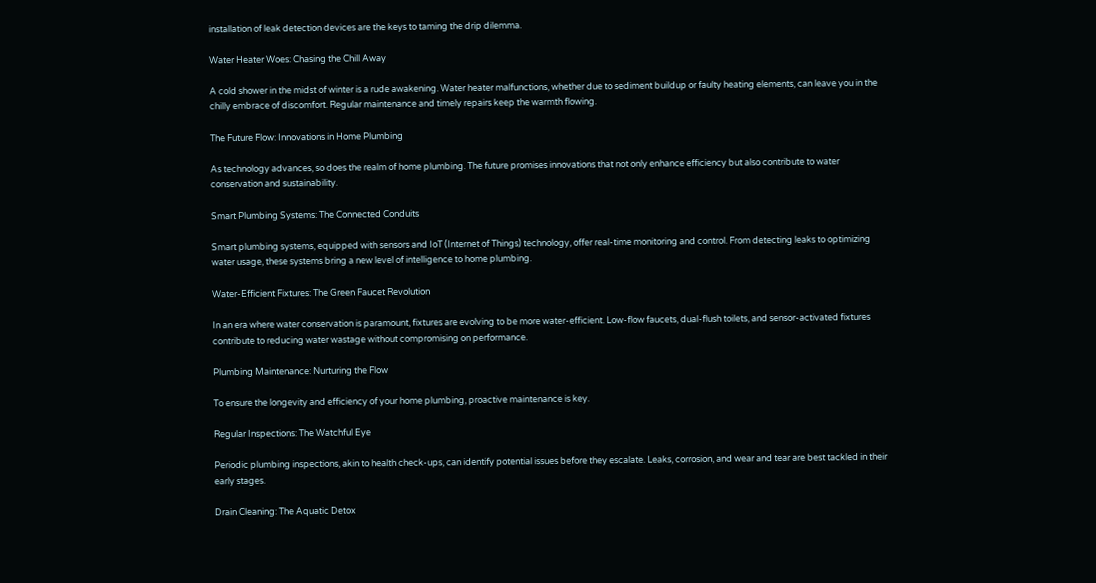installation of leak detection devices are the keys to taming the drip dilemma.

Water Heater Woes: Chasing the Chill Away

A cold shower in the midst of winter is a rude awakening. Water heater malfunctions, whether due to sediment buildup or faulty heating elements, can leave you in the chilly embrace of discomfort. Regular maintenance and timely repairs keep the warmth flowing.

The Future Flow: Innovations in Home Plumbing

As technology advances, so does the realm of home plumbing. The future promises innovations that not only enhance efficiency but also contribute to water conservation and sustainability.

Smart Plumbing Systems: The Connected Conduits

Smart plumbing systems, equipped with sensors and IoT (Internet of Things) technology, offer real-time monitoring and control. From detecting leaks to optimizing water usage, these systems bring a new level of intelligence to home plumbing.

Water-Efficient Fixtures: The Green Faucet Revolution

In an era where water conservation is paramount, fixtures are evolving to be more water-efficient. Low-flow faucets, dual-flush toilets, and sensor-activated fixtures contribute to reducing water wastage without compromising on performance.

Plumbing Maintenance: Nurturing the Flow

To ensure the longevity and efficiency of your home plumbing, proactive maintenance is key.

Regular Inspections: The Watchful Eye

Periodic plumbing inspections, akin to health check-ups, can identify potential issues before they escalate. Leaks, corrosion, and wear and tear are best tackled in their early stages.

Drain Cleaning: The Aquatic Detox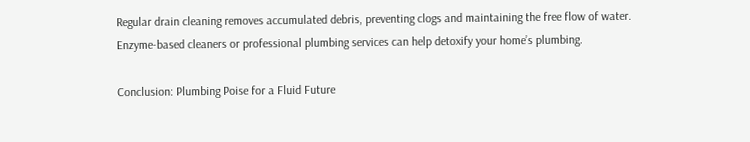Regular drain cleaning removes accumulated debris, preventing clogs and maintaining the free flow of water. Enzyme-based cleaners or professional plumbing services can help detoxify your home’s plumbing.

Conclusion: Plumbing Poise for a Fluid Future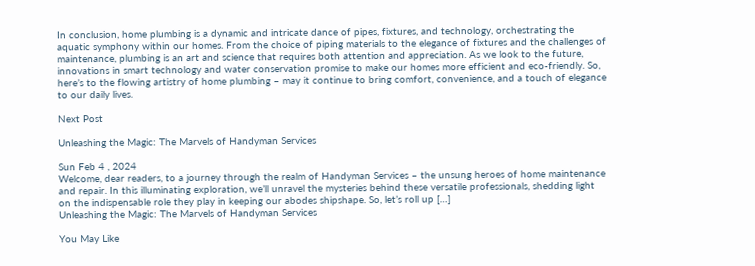In conclusion, home plumbing is a dynamic and intricate dance of pipes, fixtures, and technology, orchestrating the aquatic symphony within our homes. From the choice of piping materials to the elegance of fixtures and the challenges of maintenance, plumbing is an art and science that requires both attention and appreciation. As we look to the future, innovations in smart technology and water conservation promise to make our homes more efficient and eco-friendly. So, here’s to the flowing artistry of home plumbing – may it continue to bring comfort, convenience, and a touch of elegance to our daily lives.

Next Post

Unleashing the Magic: The Marvels of Handyman Services

Sun Feb 4 , 2024
Welcome, dear readers, to a journey through the realm of Handyman Services – the unsung heroes of home maintenance and repair. In this illuminating exploration, we’ll unravel the mysteries behind these versatile professionals, shedding light on the indispensable role they play in keeping our abodes shipshape. So, let’s roll up […]
Unleashing the Magic: The Marvels of Handyman Services

You May Like